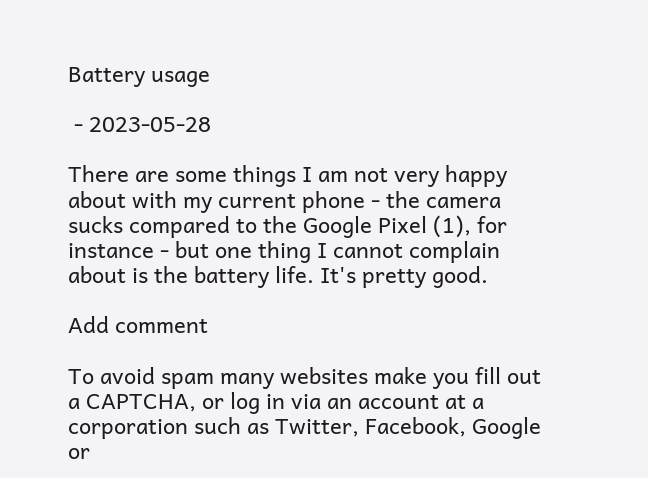Battery usage

 - 2023-05-28

There are some things I am not very happy about with my current phone - the camera sucks compared to the Google Pixel (1), for instance - but one thing I cannot complain about is the battery life. It's pretty good.

Add comment

To avoid spam many websites make you fill out a CAPTCHA, or log in via an account at a corporation such as Twitter, Facebook, Google or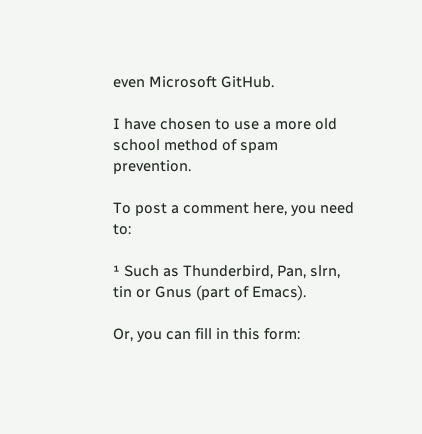even Microsoft GitHub.

I have chosen to use a more old school method of spam prevention.

To post a comment here, you need to:

¹ Such as Thunderbird, Pan, slrn, tin or Gnus (part of Emacs).

Or, you can fill in this form: